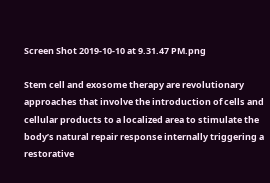Screen Shot 2019-10-10 at 9.31.47 PM.png

Stem cell and exosome therapy are revolutionary approaches that involve the introduction of cells and cellular products to a localized area to stimulate the body’s natural repair response internally triggering a restorative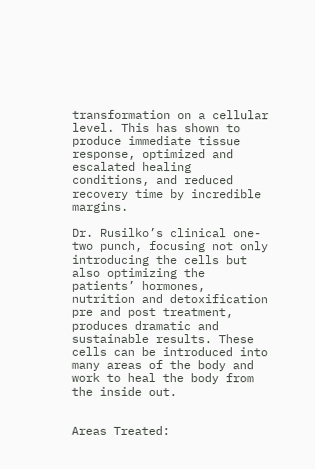transformation on a cellular level. This has shown to produce immediate tissue response, optimized and escalated healing conditions, and reduced recovery time by incredible margins.

Dr. Rusilko’s clinical one-two punch, focusing not only introducing the cells but also optimizing the patients’ hormones, nutrition and detoxification pre and post treatment, produces dramatic and sustainable results. These cells can be introduced into many areas of the body and work to heal the body from the inside out.


Areas Treated: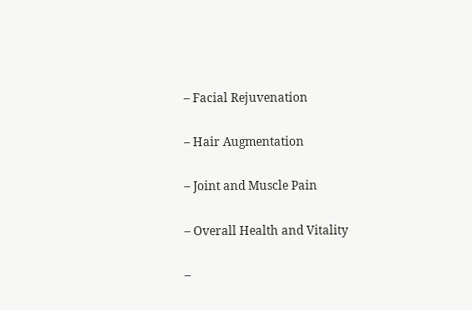– Facial Rejuvenation

– Hair Augmentation

– Joint and Muscle Pain

– Overall Health and Vitality

–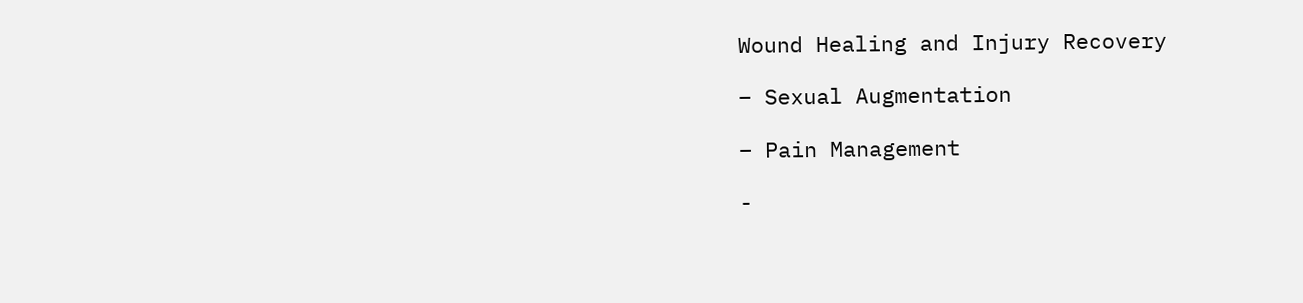Wound Healing and Injury Recovery

– Sexual Augmentation

– Pain Management

-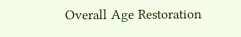Overall Age Restoration